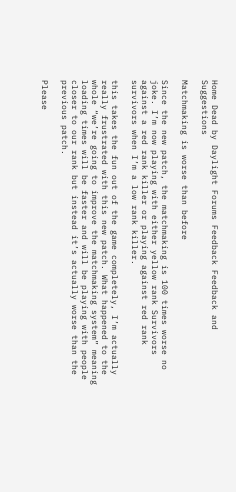Home Dead by Daylight Forums Feedback Feedback and Suggestions

Matchmaking is worse than before

Since the new patch, the matchmaking is 100 times worse no joke. I’m now playing with either yellow rank Survivors against a red rank killer or playing against red rank survivors when I’m a low rank killer.

this takes the fun out of the game completely, I’m actually really frustrated with this new patch. What happened to the whole “we’re going to improve the matchmaking system” meaning loading times will be faster and will be playing with people closer to our rank but instead it’s actually worse than the previous patch.

Please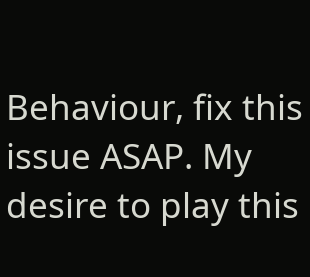Behaviour, fix this issue ASAP. My desire to play this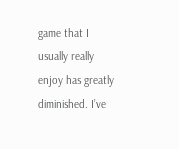game that I usually really enjoy has greatly diminished. I’ve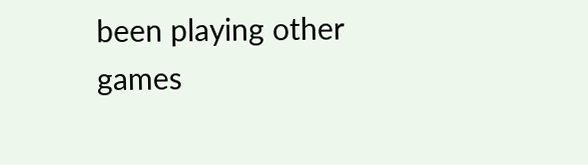been playing other games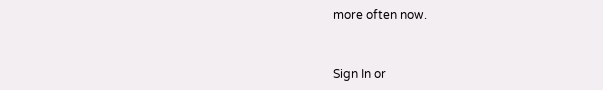more often now.


Sign In or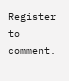Register to comment.